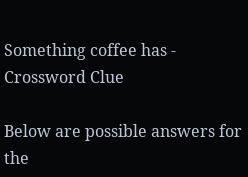Something coffee has - Crossword Clue

Below are possible answers for the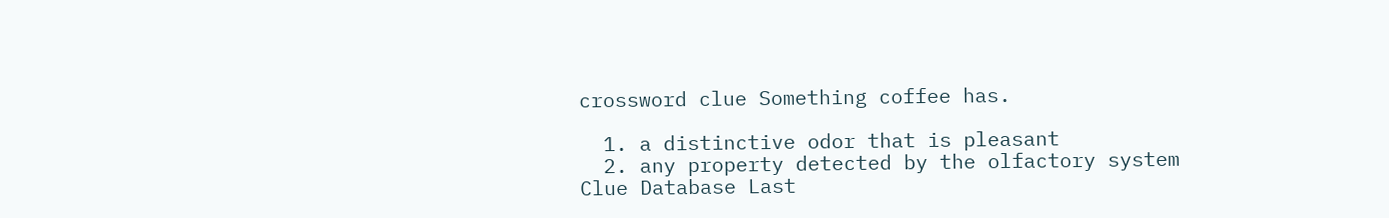crossword clue Something coffee has.

  1. a distinctive odor that is pleasant
  2. any property detected by the olfactory system
Clue Database Last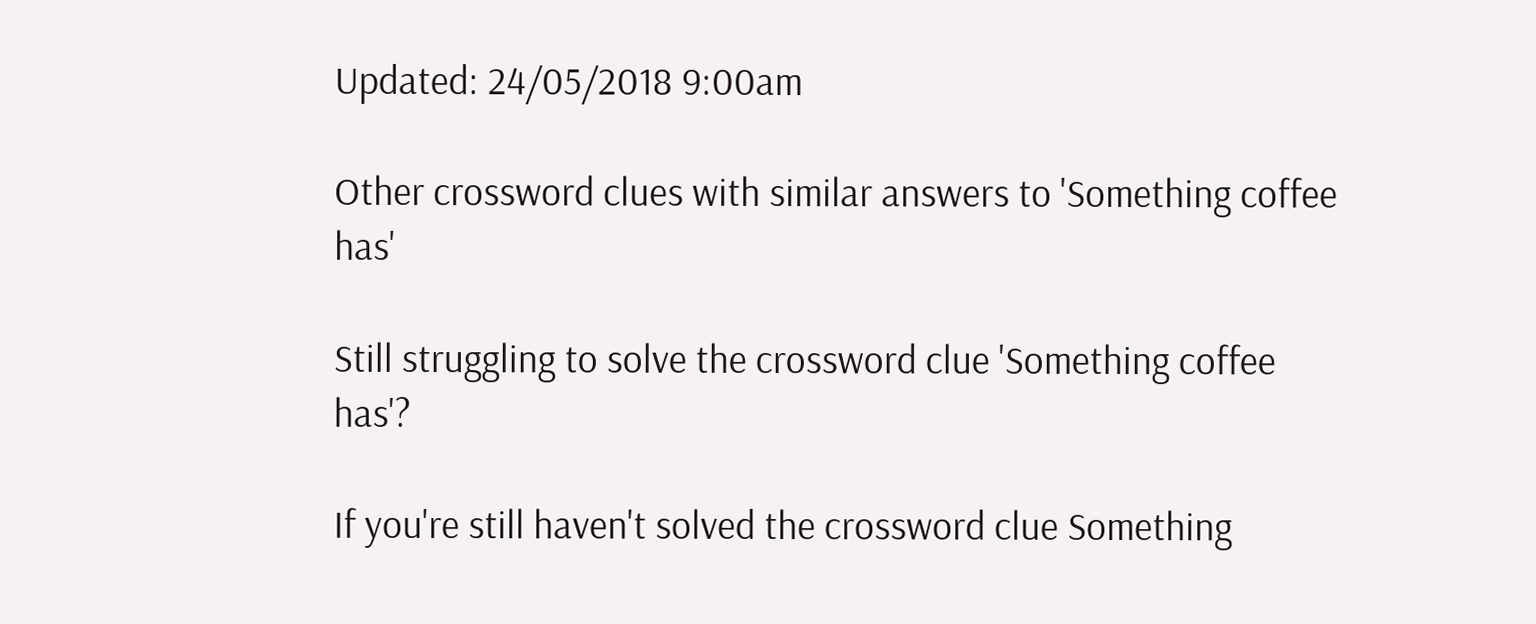Updated: 24/05/2018 9:00am

Other crossword clues with similar answers to 'Something coffee has'

Still struggling to solve the crossword clue 'Something coffee has'?

If you're still haven't solved the crossword clue Something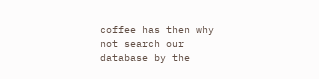coffee has then why not search our database by the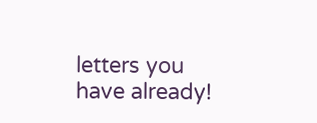letters you have already!